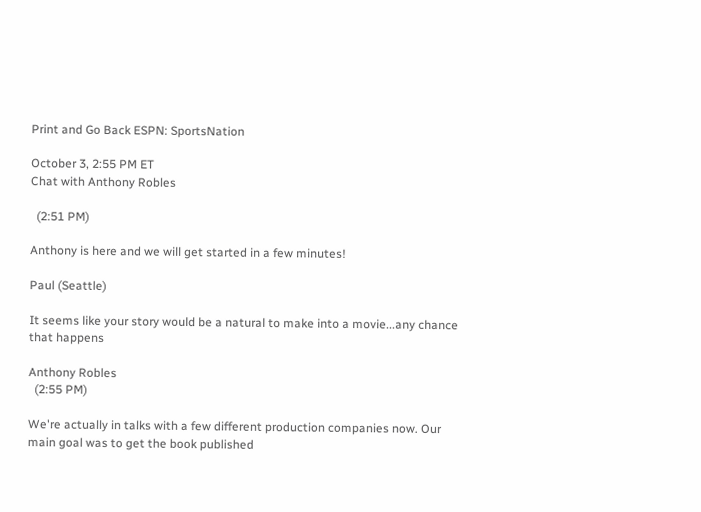Print and Go Back ESPN: SportsNation

October 3, 2:55 PM ET
Chat with Anthony Robles

  (2:51 PM)

Anthony is here and we will get started in a few minutes!

Paul (Seattle)

It seems like your story would be a natural to make into a movie...any chance that happens

Anthony Robles
  (2:55 PM)

We're actually in talks with a few different production companies now. Our main goal was to get the book published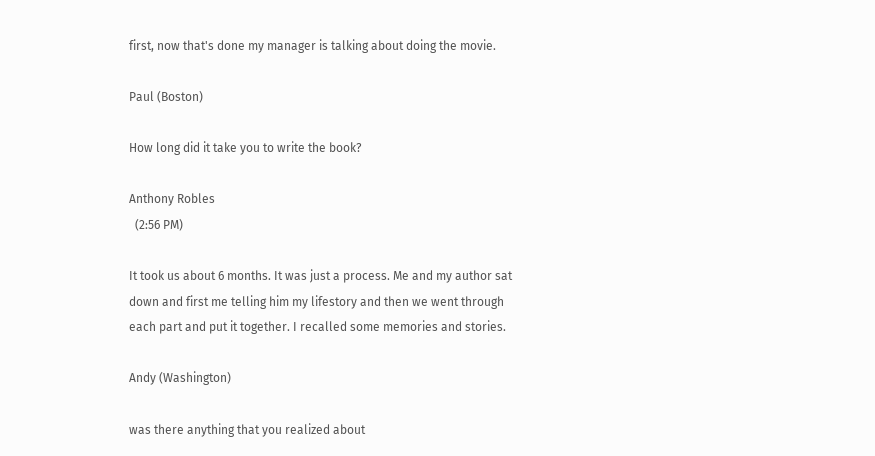first, now that's done my manager is talking about doing the movie.

Paul (Boston)

How long did it take you to write the book?

Anthony Robles
  (2:56 PM)

It took us about 6 months. It was just a process. Me and my author sat down and first me telling him my lifestory and then we went through each part and put it together. I recalled some memories and stories.

Andy (Washington)

was there anything that you realized about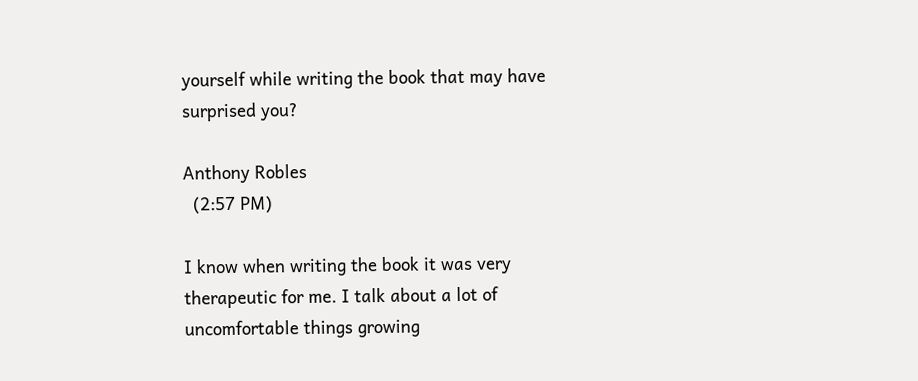yourself while writing the book that may have surprised you?

Anthony Robles
  (2:57 PM)

I know when writing the book it was very therapeutic for me. I talk about a lot of uncomfortable things growing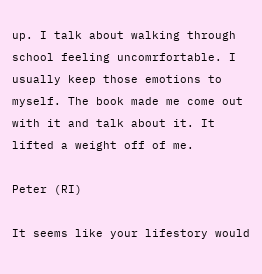up. I talk about walking through school feeling uncomrfortable. I usually keep those emotions to myself. The book made me come out with it and talk about it. It lifted a weight off of me.

Peter (RI)

It seems like your lifestory would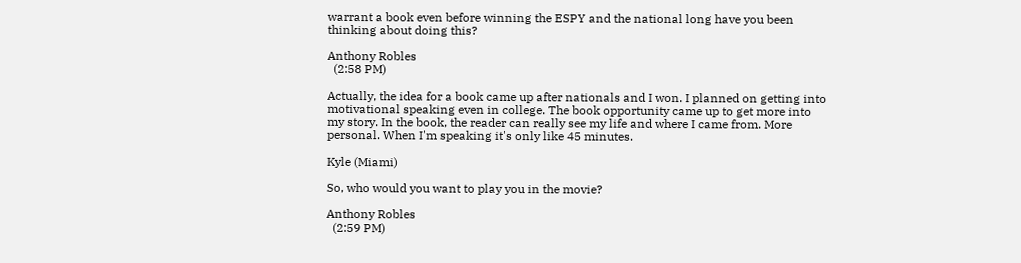warrant a book even before winning the ESPY and the national long have you been thinking about doing this?

Anthony Robles
  (2:58 PM)

Actually, the idea for a book came up after nationals and I won. I planned on getting into motivational speaking even in college. The book opportunity came up to get more into my story. In the book, the reader can really see my life and where I came from. More personal. When I'm speaking it's only like 45 minutes.

Kyle (Miami)

So, who would you want to play you in the movie?

Anthony Robles
  (2:59 PM)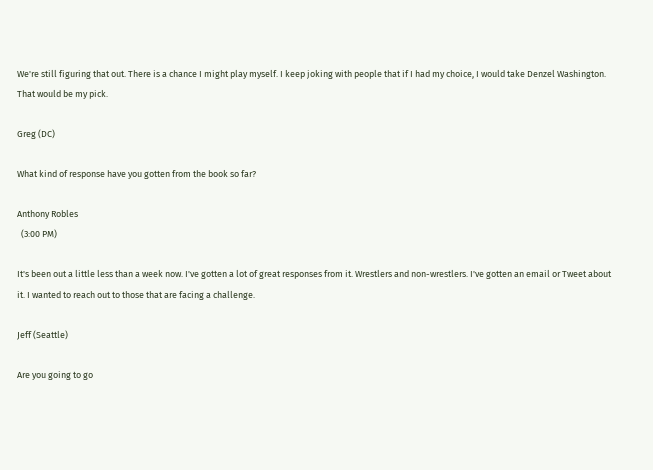We're still figuring that out. There is a chance I might play myself. I keep joking with people that if I had my choice, I would take Denzel Washington. That would be my pick.

Greg (DC)

What kind of response have you gotten from the book so far?

Anthony Robles
  (3:00 PM)

It's been out a little less than a week now. I've gotten a lot of great responses from it. Wrestlers and non-wrestlers. I've gotten an email or Tweet about it. I wanted to reach out to those that are facing a challenge.

Jeff (Seattle)

Are you going to go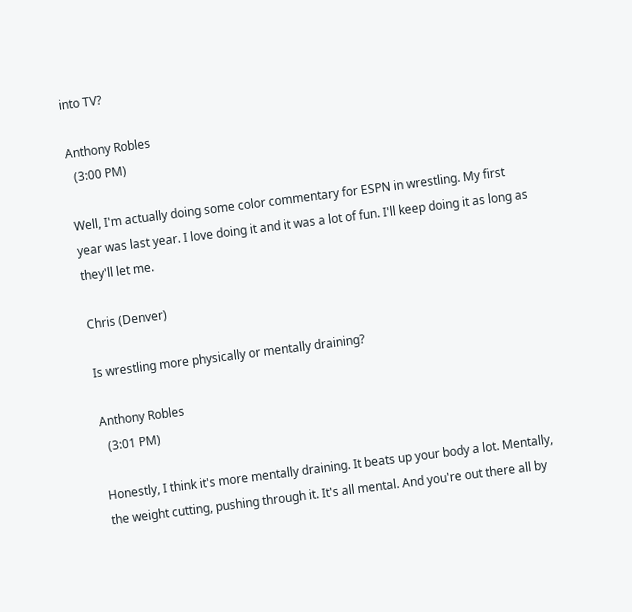into TV?

Anthony Robles
  (3:00 PM)

Well, I'm actually doing some color commentary for ESPN in wrestling. My first year was last year. I love doing it and it was a lot of fun. I'll keep doing it as long as they'll let me.

Chris (Denver)

Is wrestling more physically or mentally draining?

Anthony Robles
  (3:01 PM)

Honestly, I think it's more mentally draining. It beats up your body a lot. Mentally, the weight cutting, pushing through it. It's all mental. And you're out there all by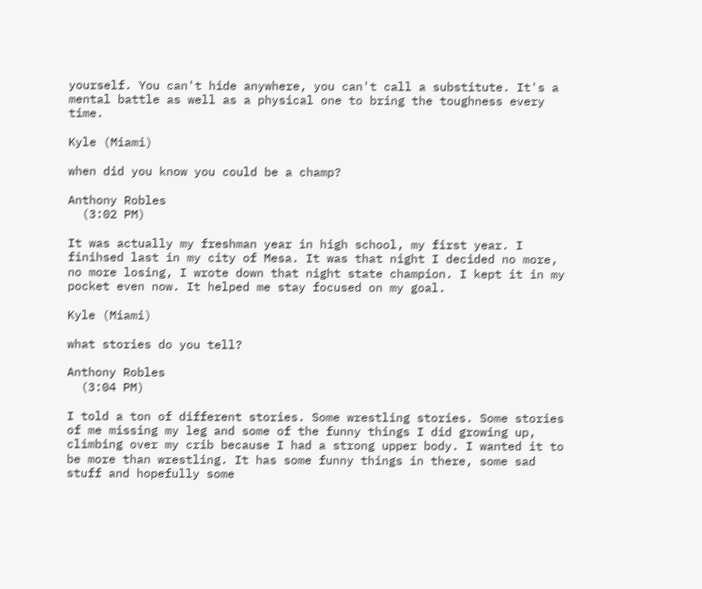yourself. You can't hide anywhere, you can't call a substitute. It's a mental battle as well as a physical one to bring the toughness every time.

Kyle (Miami)

when did you know you could be a champ?

Anthony Robles
  (3:02 PM)

It was actually my freshman year in high school, my first year. I finihsed last in my city of Mesa. It was that night I decided no more, no more losing, I wrote down that night state champion. I kept it in my pocket even now. It helped me stay focused on my goal.

Kyle (Miami)

what stories do you tell?

Anthony Robles
  (3:04 PM)

I told a ton of different stories. Some wrestling stories. Some stories of me missing my leg and some of the funny things I did growing up, climbing over my crib because I had a strong upper body. I wanted it to be more than wrestling. It has some funny things in there, some sad stuff and hopefully some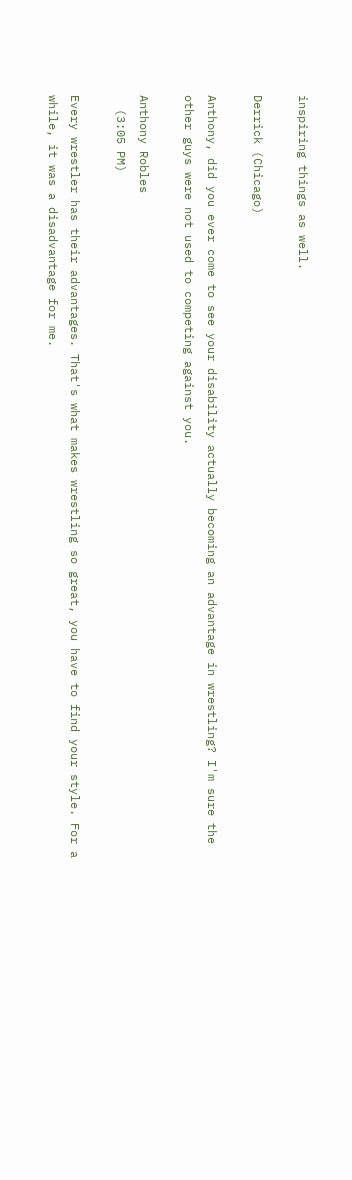inspiring things as well.

Derrick (Chicago)

Anthony, did you ever come to see your disability actually becoming an advantage in wrestling? I'm sure the other guys were not used to competing against you.

Anthony Robles
  (3:05 PM)

Every wrestler has their advantages. That's what makes wrestling so great, you have to find your style. For a while, it was a disadvantage for me.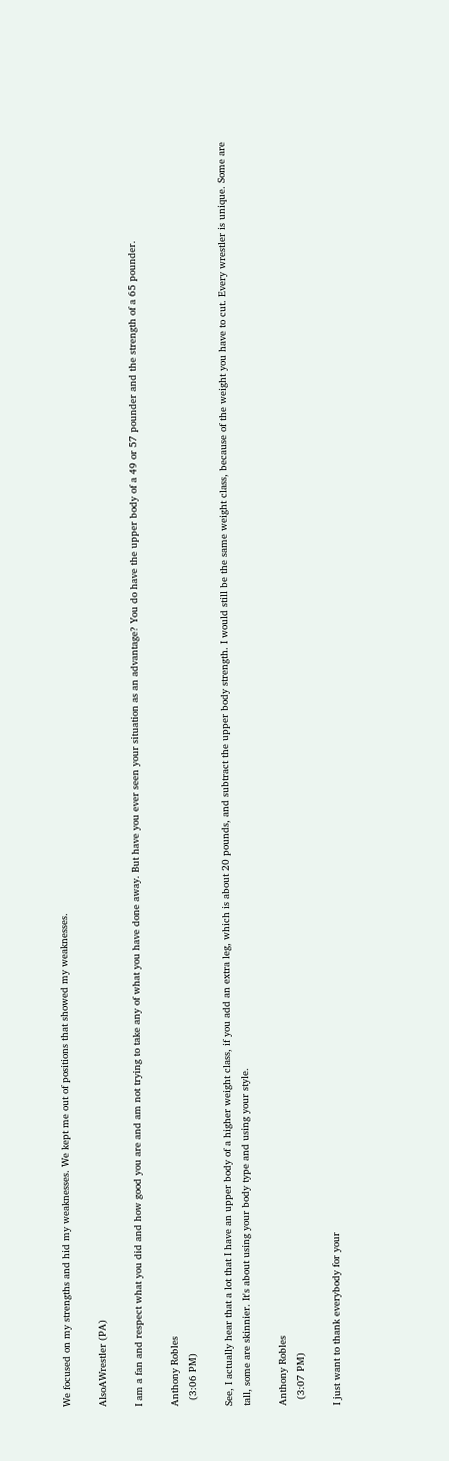We focused on my strengths and hid my weaknesses. We kept me out of positions that showed my weaknesses.

AlsoAWrestler (PA)

I am a fan and respect what you did and how good you are and am not trying to take any of what you have done away. But have you ever seen your situation as an advantage? You do have the upper body of a 49 or 57 pounder and the strength of a 65 pounder.

Anthony Robles
  (3:06 PM)

See, I actually hear that a lot that I have an upper body of a higher weight class, if you add an extra leg, which is about 20 pounds, and subtract the upper body strength. I would still be the same weight class, because of the weight you have to cut. Every wrestler is unique. Some are tall, some are skinnier. It's about using your body type and using your style.

Anthony Robles
  (3:07 PM)

I just want to thank everybody for your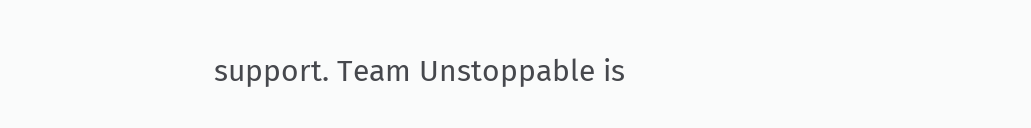support. Team Unstoppable is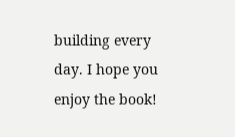building every day. I hope you enjoy the book!